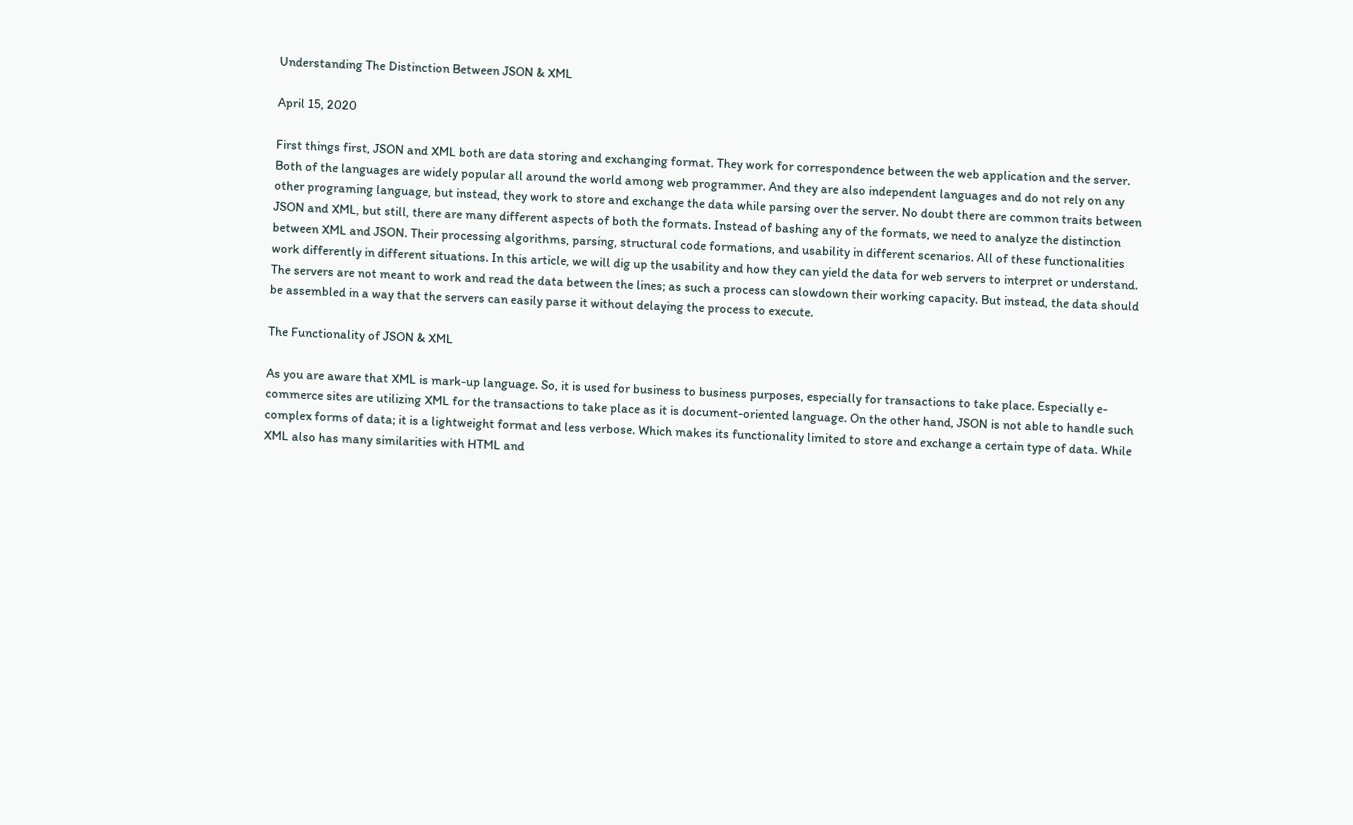Understanding The Distinction Between JSON & XML

April 15, 2020

First things first, JSON and XML both are data storing and exchanging format. They work for correspondence between the web application and the server. Both of the languages are widely popular all around the world among web programmer. And they are also independent languages and do not rely on any other programing language, but instead, they work to store and exchange the data while parsing over the server. No doubt there are common traits between JSON and XML, but still, there are many different aspects of both the formats. Instead of bashing any of the formats, we need to analyze the distinction between XML and JSON. Their processing algorithms, parsing, structural code formations, and usability in different scenarios. All of these functionalities work differently in different situations. In this article, we will dig up the usability and how they can yield the data for web servers to interpret or understand. The servers are not meant to work and read the data between the lines; as such a process can slowdown their working capacity. But instead, the data should be assembled in a way that the servers can easily parse it without delaying the process to execute.

The Functionality of JSON & XML

As you are aware that XML is mark-up language. So, it is used for business to business purposes, especially for transactions to take place. Especially e-commerce sites are utilizing XML for the transactions to take place as it is document-oriented language. On the other hand, JSON is not able to handle such complex forms of data; it is a lightweight format and less verbose. Which makes its functionality limited to store and exchange a certain type of data. While XML also has many similarities with HTML and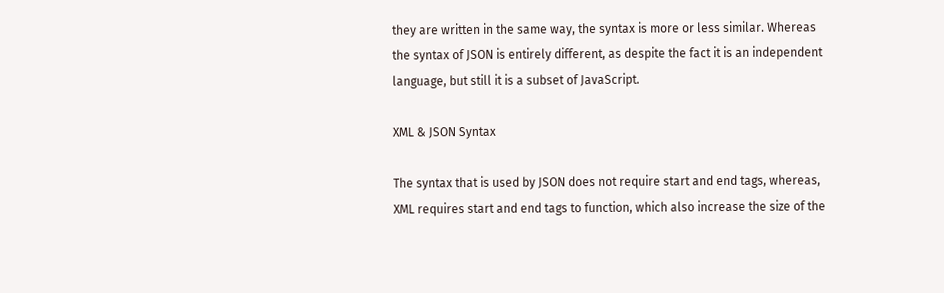they are written in the same way, the syntax is more or less similar. Whereas the syntax of JSON is entirely different, as despite the fact it is an independent language, but still it is a subset of JavaScript.

XML & JSON Syntax

The syntax that is used by JSON does not require start and end tags, whereas, XML requires start and end tags to function, which also increase the size of the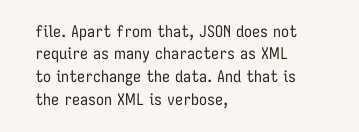file. Apart from that, JSON does not require as many characters as XML to interchange the data. And that is the reason XML is verbose,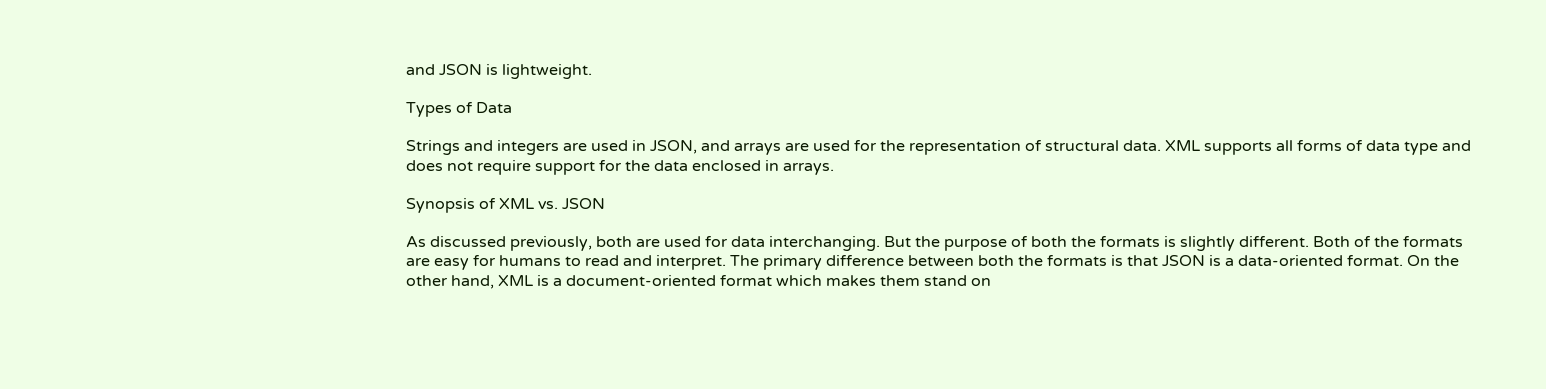and JSON is lightweight.

Types of Data

Strings and integers are used in JSON, and arrays are used for the representation of structural data. XML supports all forms of data type and does not require support for the data enclosed in arrays.

Synopsis of XML vs. JSON

As discussed previously, both are used for data interchanging. But the purpose of both the formats is slightly different. Both of the formats are easy for humans to read and interpret. The primary difference between both the formats is that JSON is a data-oriented format. On the other hand, XML is a document-oriented format which makes them stand on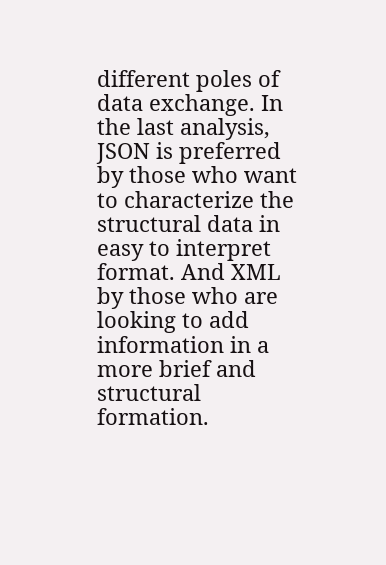different poles of data exchange. In the last analysis, JSON is preferred by those who want to characterize the structural data in easy to interpret format. And XML by those who are looking to add information in a more brief and structural formation.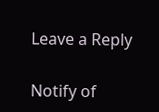Leave a Reply

Notify of